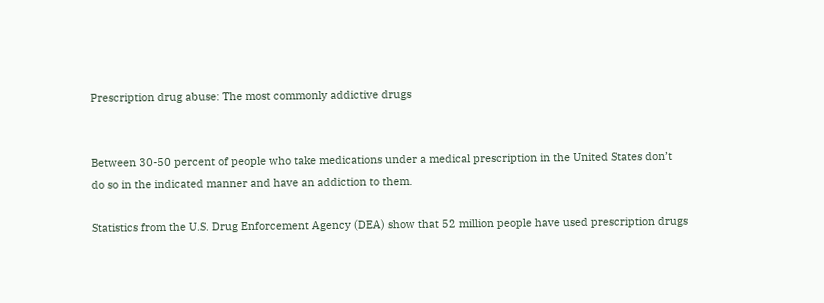Prescription drug abuse: The most commonly addictive drugs


Between 30-50 percent of people who take medications under a medical prescription in the United States don’t do so in the indicated manner and have an addiction to them.

Statistics from the U.S. Drug Enforcement Agency (DEA) show that 52 million people have used prescription drugs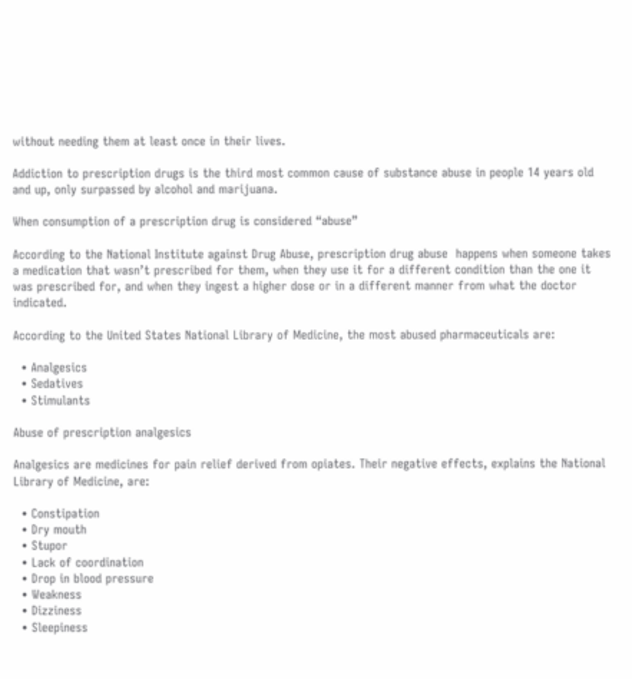without needing them at least once in their lives.

Addiction to prescription drugs is the third most common cause of substance abuse in people 14 years old and up, only surpassed by alcohol and marijuana.

When consumption of a prescription drug is considered “abuse”

According to the National Institute against Drug Abuse, prescription drug abuse  happens when someone takes a medication that wasn’t prescribed for them, when they use it for a different condition than the one it was prescribed for, and when they ingest a higher dose or in a different manner from what the doctor indicated.

According to the United States National Library of Medicine, the most abused pharmaceuticals are:

  • Analgesics
  • Sedatives
  • Stimulants

Abuse of prescription analgesics

Analgesics are medicines for pain relief derived from opiates. Their negative effects, explains the National Library of Medicine, are:

  • Constipation
  • Dry mouth
  • Stupor
  • Lack of coordination
  • Drop in blood pressure
  • Weakness
  • Dizziness
  • Sleepiness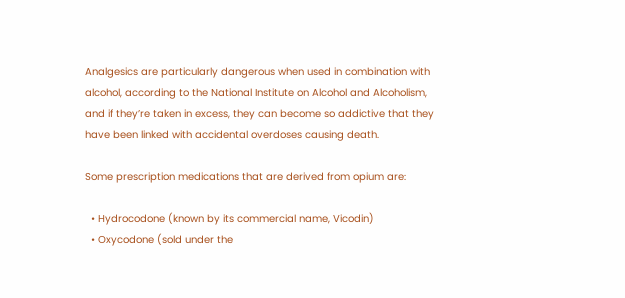Analgesics are particularly dangerous when used in combination with alcohol, according to the National Institute on Alcohol and Alcoholism, and if they’re taken in excess, they can become so addictive that they have been linked with accidental overdoses causing death.

Some prescription medications that are derived from opium are:

  • Hydrocodone (known by its commercial name, Vicodin)
  • Oxycodone (sold under the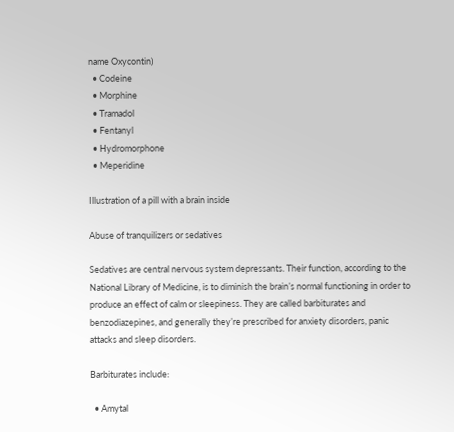name Oxycontin)
  • Codeine
  • Morphine
  • Tramadol
  • Fentanyl
  • Hydromorphone
  • Meperidine

Illustration of a pill with a brain inside

Abuse of tranquilizers or sedatives

Sedatives are central nervous system depressants. Their function, according to the National Library of Medicine, is to diminish the brain’s normal functioning in order to produce an effect of calm or sleepiness. They are called barbiturates and benzodiazepines, and generally they’re prescribed for anxiety disorders, panic attacks and sleep disorders.

Barbiturates include:

  • Amytal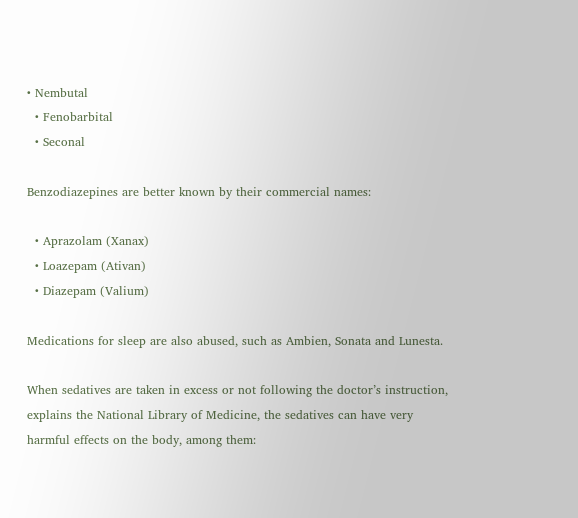• Nembutal
  • Fenobarbital
  • Seconal

Benzodiazepines are better known by their commercial names:

  • Aprazolam (Xanax)
  • Loazepam (Ativan)
  • Diazepam (Valium)

Medications for sleep are also abused, such as Ambien, Sonata and Lunesta.

When sedatives are taken in excess or not following the doctor’s instruction, explains the National Library of Medicine, the sedatives can have very harmful effects on the body, among them: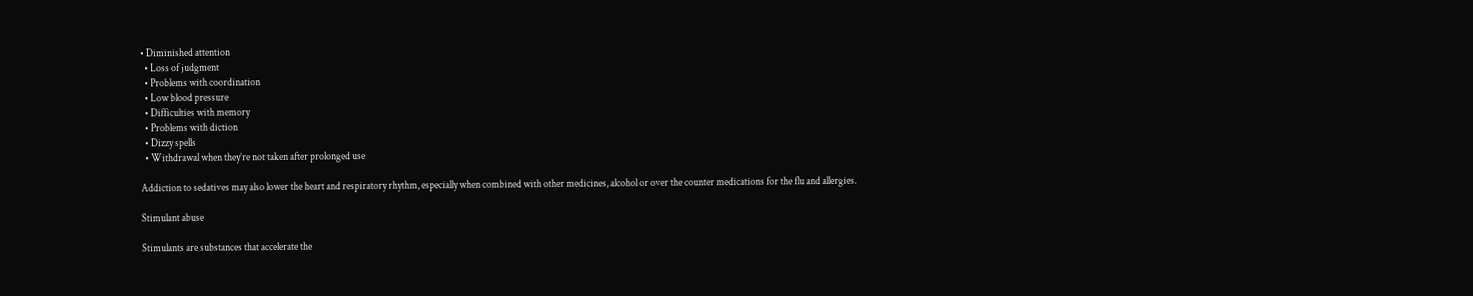• Diminished attention
  • Loss of judgment
  • Problems with coordination
  • Low blood pressure
  • Difficulties with memory
  • Problems with diction
  • Dizzy spells
  • Withdrawal when they’re not taken after prolonged use

Addiction to sedatives may also lower the heart and respiratory rhythm, especially when combined with other medicines, alcohol or over the counter medications for the flu and allergies.

Stimulant abuse

Stimulants are substances that accelerate the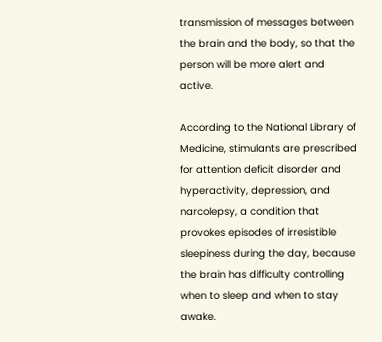transmission of messages between the brain and the body, so that the person will be more alert and active.

According to the National Library of Medicine, stimulants are prescribed for attention deficit disorder and hyperactivity, depression, and narcolepsy, a condition that provokes episodes of irresistible sleepiness during the day, because the brain has difficulty controlling when to sleep and when to stay awake.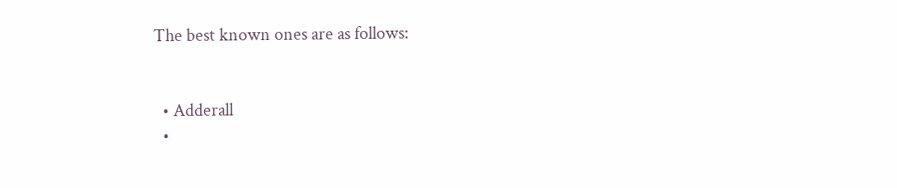The best known ones are as follows:


  • Adderall
  •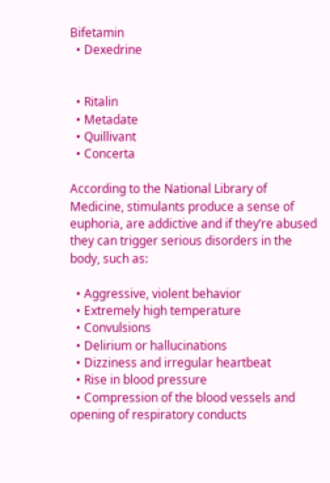Bifetamin
  • Dexedrine


  • Ritalin
  • Metadate
  • Quillivant
  • Concerta

According to the National Library of Medicine, stimulants produce a sense of euphoria, are addictive and if they’re abused they can trigger serious disorders in the body, such as:

  • Aggressive, violent behavior
  • Extremely high temperature
  • Convulsions
  • Delirium or hallucinations
  • Dizziness and irregular heartbeat
  • Rise in blood pressure
  • Compression of the blood vessels and opening of respiratory conducts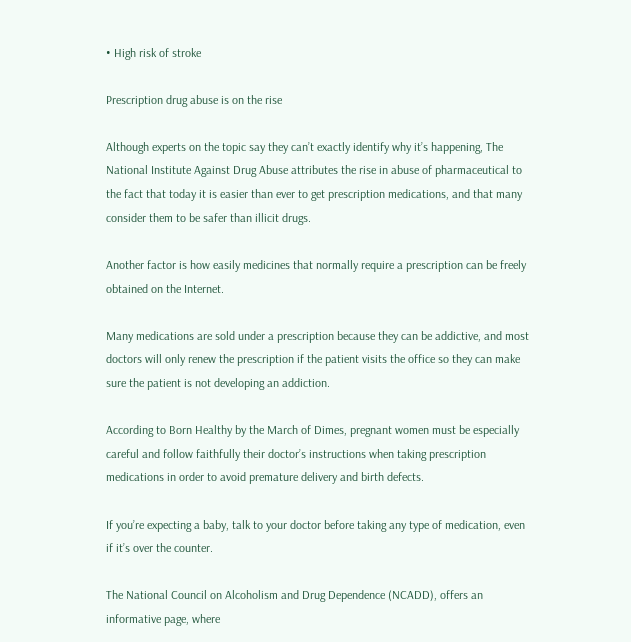• High risk of stroke

Prescription drug abuse is on the rise

Although experts on the topic say they can’t exactly identify why it’s happening, The National Institute Against Drug Abuse attributes the rise in abuse of pharmaceutical to the fact that today it is easier than ever to get prescription medications, and that many consider them to be safer than illicit drugs.

Another factor is how easily medicines that normally require a prescription can be freely obtained on the Internet.

Many medications are sold under a prescription because they can be addictive, and most doctors will only renew the prescription if the patient visits the office so they can make sure the patient is not developing an addiction.

According to Born Healthy by the March of Dimes, pregnant women must be especially careful and follow faithfully their doctor’s instructions when taking prescription medications in order to avoid premature delivery and birth defects.

If you’re expecting a baby, talk to your doctor before taking any type of medication, even if it’s over the counter.

The National Council on Alcoholism and Drug Dependence (NCADD), offers an informative page, where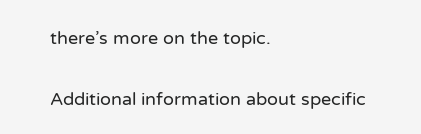there’s more on the topic.

Additional information about specific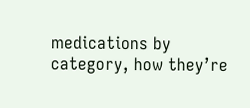medications by category, how they’re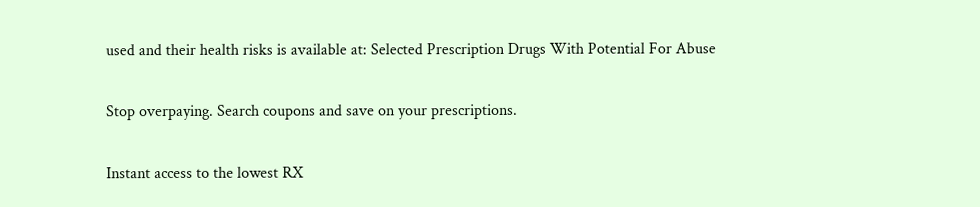used and their health risks is available at: Selected Prescription Drugs With Potential For Abuse

Stop overpaying. Search coupons and save on your prescriptions.

Instant access to the lowest RX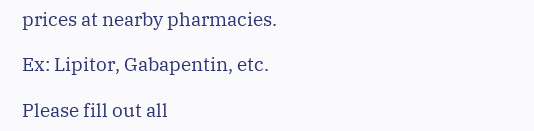prices at nearby pharmacies.

Ex: Lipitor, Gabapentin, etc.

Please fill out all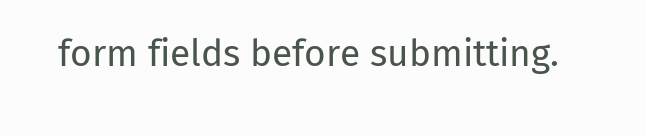form fields before submitting.